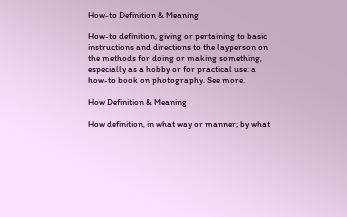How-to Definition & Meaning

How-to definition, giving or pertaining to basic instructions and directions to the layperson on the methods for doing or making something, especially as a hobby or for practical use: a how-to book on photography. See more.

How Definition & Meaning

How definition, in what way or manner; by what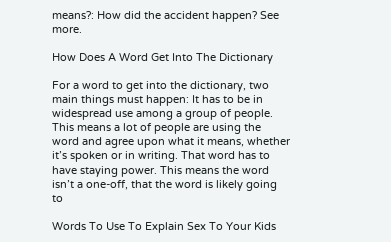means?: How did the accident happen? See more.

How Does A Word Get Into The Dictionary

For a word to get into the dictionary, two main things must happen: It has to be in widespread use among a group of people. This means a lot of people are using the word and agree upon what it means, whether it’s spoken or in writing. That word has to have staying power. This means the word isn’t a one-off, that the word is likely going to

Words To Use To Explain Sex To Your Kids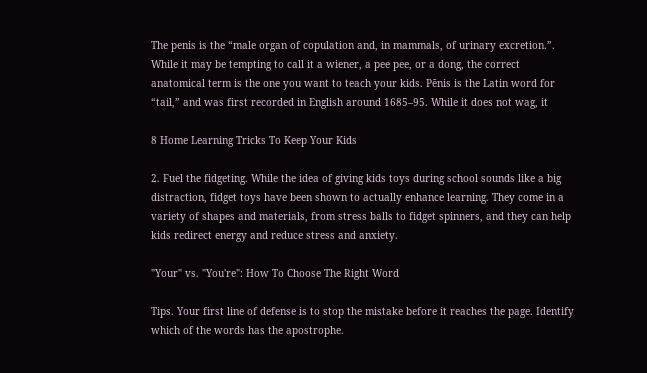The penis is the “male organ of copulation and, in mammals, of urinary excretion.”. While it may be tempting to call it a wiener, a pee pee, or a dong, the correct anatomical term is the one you want to teach your kids. Pēnis is the Latin word for “tail,” and was first recorded in English around 1685–95. While it does not wag, it

8 Home Learning Tricks To Keep Your Kids

2. Fuel the fidgeting. While the idea of giving kids toys during school sounds like a big distraction, fidget toys have been shown to actually enhance learning. They come in a variety of shapes and materials, from stress balls to fidget spinners, and they can help kids redirect energy and reduce stress and anxiety.

"Your" vs. "You're": How To Choose The Right Word

Tips. Your first line of defense is to stop the mistake before it reaches the page. Identify which of the words has the apostrophe.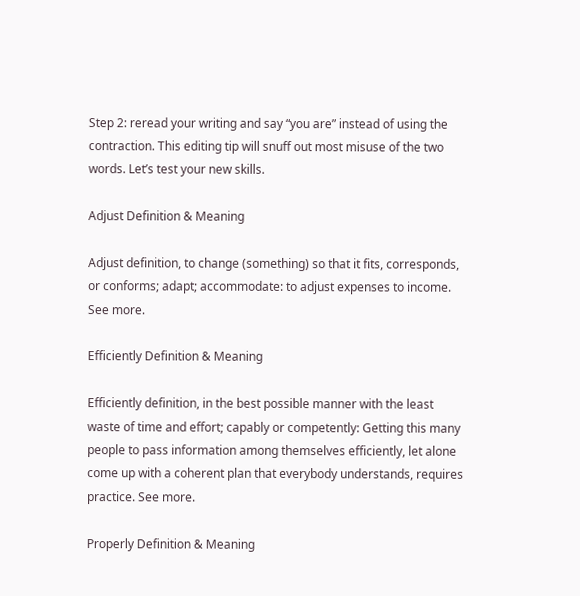Step 2: reread your writing and say “you are” instead of using the contraction. This editing tip will snuff out most misuse of the two words. Let’s test your new skills.

Adjust Definition & Meaning

Adjust definition, to change (something) so that it fits, corresponds, or conforms; adapt; accommodate: to adjust expenses to income. See more.

Efficiently Definition & Meaning

Efficiently definition, in the best possible manner with the least waste of time and effort; capably or competently: Getting this many people to pass information among themselves efficiently, let alone come up with a coherent plan that everybody understands, requires practice. See more.

Properly Definition & Meaning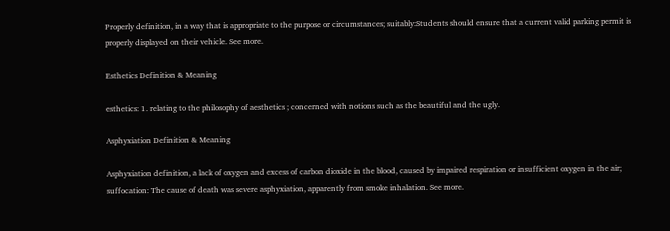Properly definition, in a way that is appropriate to the purpose or circumstances; suitably:Students should ensure that a current valid parking permit is properly displayed on their vehicle. See more.

Esthetics Definition & Meaning

esthetics: 1. relating to the philosophy of aesthetics ; concerned with notions such as the beautiful and the ugly.

Asphyxiation Definition & Meaning

Asphyxiation definition, a lack of oxygen and excess of carbon dioxide in the blood, caused by impaired respiration or insufficient oxygen in the air; suffocation: The cause of death was severe asphyxiation, apparently from smoke inhalation. See more.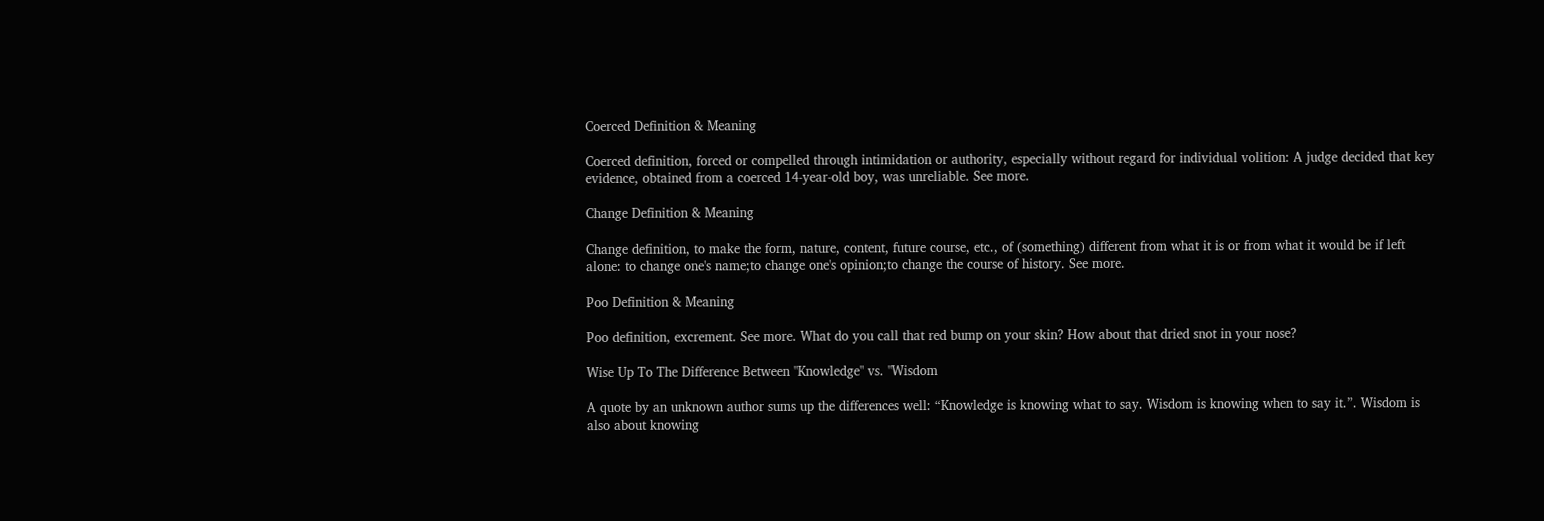Coerced Definition & Meaning

Coerced definition, forced or compelled through intimidation or authority, especially without regard for individual volition: A judge decided that key evidence, obtained from a coerced 14-year-old boy, was unreliable. See more.

Change Definition & Meaning

Change definition, to make the form, nature, content, future course, etc., of (something) different from what it is or from what it would be if left alone: to change one's name;to change one's opinion;to change the course of history. See more.

Poo Definition & Meaning

Poo definition, excrement. See more. What do you call that red bump on your skin? How about that dried snot in your nose?

Wise Up To The Difference Between "Knowledge" vs. "Wisdom

A quote by an unknown author sums up the differences well: “Knowledge is knowing what to say. Wisdom is knowing when to say it.”. Wisdom is also about knowing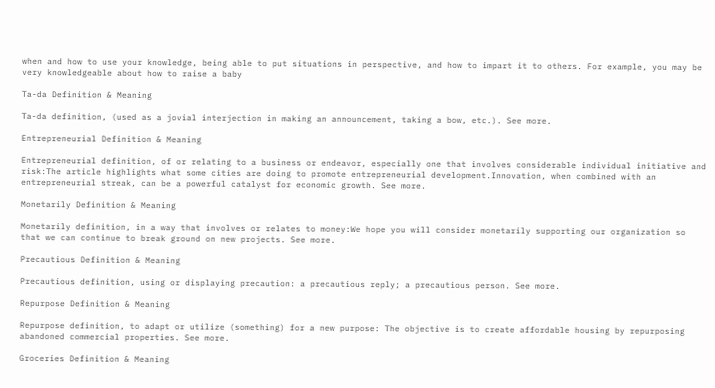when and how to use your knowledge, being able to put situations in perspective, and how to impart it to others. For example, you may be very knowledgeable about how to raise a baby

Ta-da Definition & Meaning

Ta-da definition, (used as a jovial interjection in making an announcement, taking a bow, etc.). See more.

Entrepreneurial Definition & Meaning

Entrepreneurial definition, of or relating to a business or endeavor, especially one that involves considerable individual initiative and risk:The article highlights what some cities are doing to promote entrepreneurial development.Innovation, when combined with an entrepreneurial streak, can be a powerful catalyst for economic growth. See more.

Monetarily Definition & Meaning

Monetarily definition, in a way that involves or relates to money:We hope you will consider monetarily supporting our organization so that we can continue to break ground on new projects. See more.

Precautious Definition & Meaning

Precautious definition, using or displaying precaution: a precautious reply; a precautious person. See more.

Repurpose Definition & Meaning

Repurpose definition, to adapt or utilize (something) for a new purpose: The objective is to create affordable housing by repurposing abandoned commercial properties. See more.

Groceries Definition & Meaning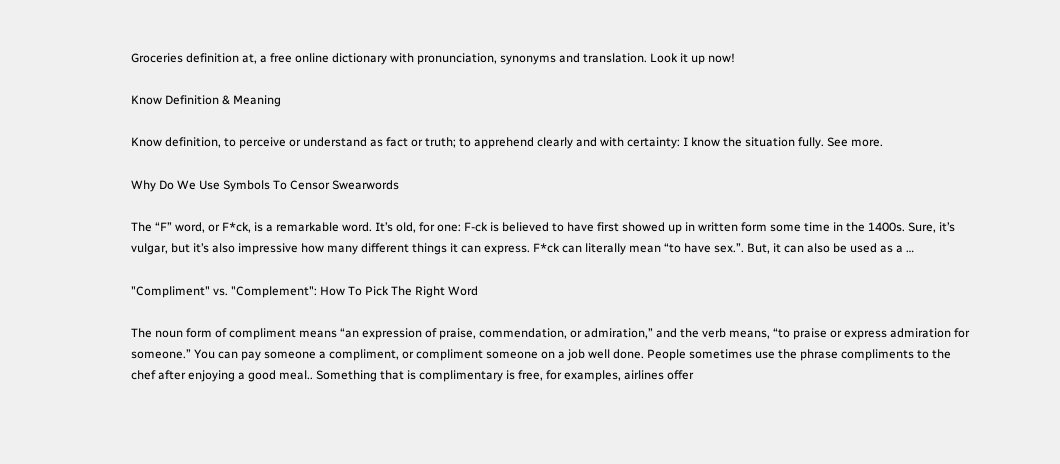Groceries definition at, a free online dictionary with pronunciation, synonyms and translation. Look it up now!

Know Definition & Meaning

Know definition, to perceive or understand as fact or truth; to apprehend clearly and with certainty: I know the situation fully. See more.

Why Do We Use Symbols To Censor Swearwords

The “F” word, or F*ck, is a remarkable word. It’s old, for one: F-ck is believed to have first showed up in written form some time in the 1400s. Sure, it’s vulgar, but it’s also impressive how many different things it can express. F*ck can literally mean “to have sex.”. But, it can also be used as a …

"Compliment" vs. "Complement": How To Pick The Right Word

The noun form of compliment means “an expression of praise, commendation, or admiration,” and the verb means, “to praise or express admiration for someone.” You can pay someone a compliment, or compliment someone on a job well done. People sometimes use the phrase compliments to the chef after enjoying a good meal.. Something that is complimentary is free, for examples, airlines offer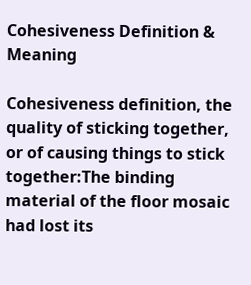Cohesiveness Definition & Meaning

Cohesiveness definition, the quality of sticking together, or of causing things to stick together:The binding material of the floor mosaic had lost its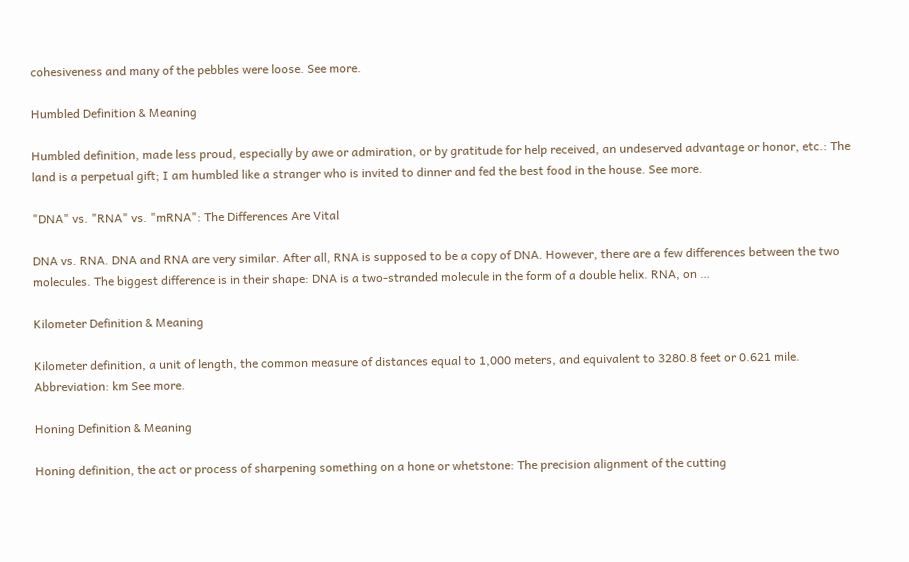cohesiveness and many of the pebbles were loose. See more.

Humbled Definition & Meaning

Humbled definition, made less proud, especially by awe or admiration, or by gratitude for help received, an undeserved advantage or honor, etc.: The land is a perpetual gift; I am humbled like a stranger who is invited to dinner and fed the best food in the house. See more.

"DNA" vs. "RNA" vs. "mRNA": The Differences Are Vital

DNA vs. RNA. DNA and RNA are very similar. After all, RNA is supposed to be a copy of DNA. However, there are a few differences between the two molecules. The biggest difference is in their shape: DNA is a two-stranded molecule in the form of a double helix. RNA, on …

Kilometer Definition & Meaning

Kilometer definition, a unit of length, the common measure of distances equal to 1,000 meters, and equivalent to 3280.8 feet or 0.621 mile. Abbreviation: km See more.

Honing Definition & Meaning

Honing definition, the act or process of sharpening something on a hone or whetstone: The precision alignment of the cutting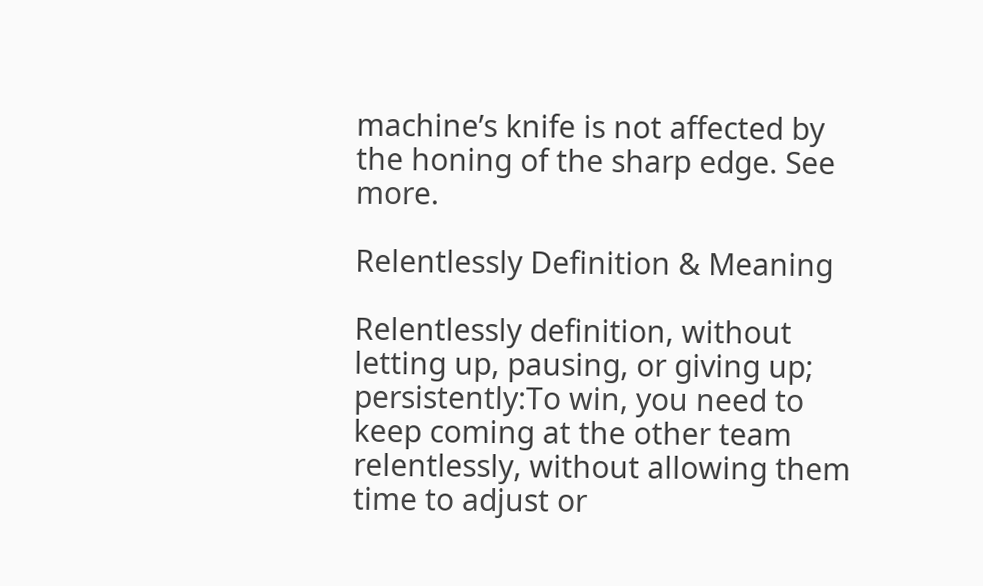machine’s knife is not affected by the honing of the sharp edge. See more.

Relentlessly Definition & Meaning

Relentlessly definition, without letting up, pausing, or giving up; persistently:To win, you need to keep coming at the other team relentlessly, without allowing them time to adjust or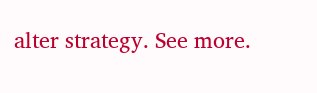alter strategy. See more.